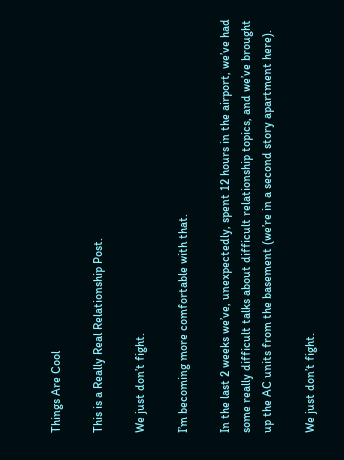Things Are Cool

This is a Really Real Relationship Post.

We just don’t fight.

I’m becoming more comfortable with that.

In the last 2 weeks we’ve, unexpectedly, spent 12 hours in the airport, we’ve had some really difficult talks about difficult relationship topics, and we’ve brought up the AC units from the basement (we’re in a second story apartment here).

We just don’t fight.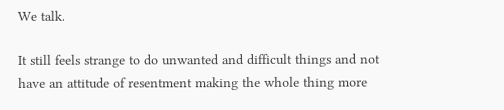We talk.

It still feels strange to do unwanted and difficult things and not have an attitude of resentment making the whole thing more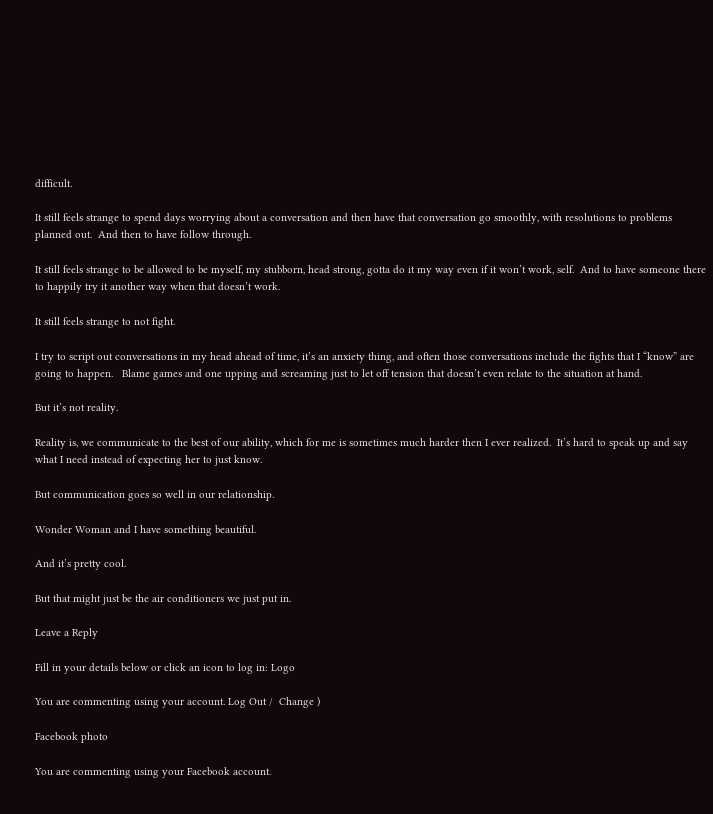difficult.

It still feels strange to spend days worrying about a conversation and then have that conversation go smoothly, with resolutions to problems planned out.  And then to have follow through.

It still feels strange to be allowed to be myself, my stubborn, head strong, gotta do it my way even if it won’t work, self.  And to have someone there to happily try it another way when that doesn’t work.

It still feels strange to not fight.

I try to script out conversations in my head ahead of time, it’s an anxiety thing, and often those conversations include the fights that I “know” are going to happen.   Blame games and one upping and screaming just to let off tension that doesn’t even relate to the situation at hand.

But it’s not reality.

Reality is, we communicate to the best of our ability, which for me is sometimes much harder then I ever realized.  It’s hard to speak up and say what I need instead of expecting her to just know.

But communication goes so well in our relationship.

Wonder Woman and I have something beautiful.

And it’s pretty cool.

But that might just be the air conditioners we just put in.

Leave a Reply

Fill in your details below or click an icon to log in: Logo

You are commenting using your account. Log Out /  Change )

Facebook photo

You are commenting using your Facebook account.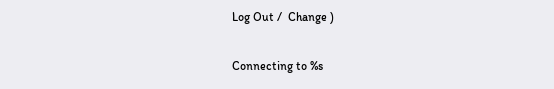Log Out /  Change )

Connecting to %s